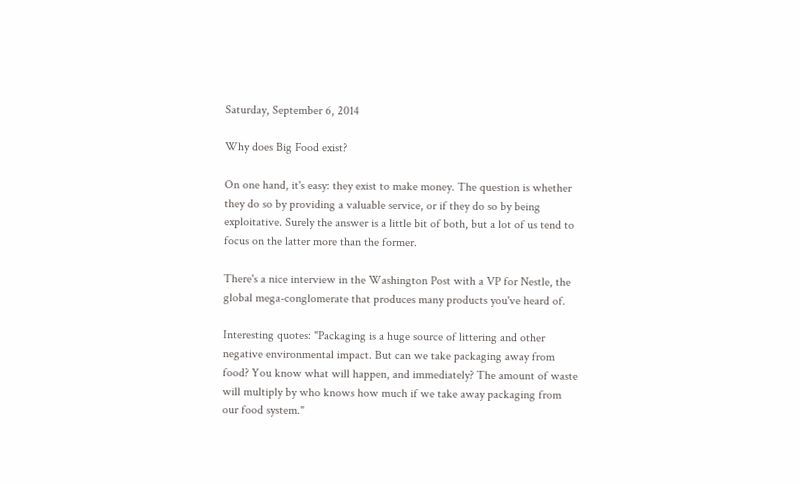Saturday, September 6, 2014

Why does Big Food exist?

On one hand, it's easy: they exist to make money. The question is whether they do so by providing a valuable service, or if they do so by being exploitative. Surely the answer is a little bit of both, but a lot of us tend to focus on the latter more than the former.

There's a nice interview in the Washington Post with a VP for Nestle, the global mega-conglomerate that produces many products you've heard of.

Interesting quotes: "Packaging is a huge source of littering and other negative environmental impact. But can we take packaging away from food? You know what will happen, and immediately? The amount of waste will multiply by who knows how much if we take away packaging from our food system."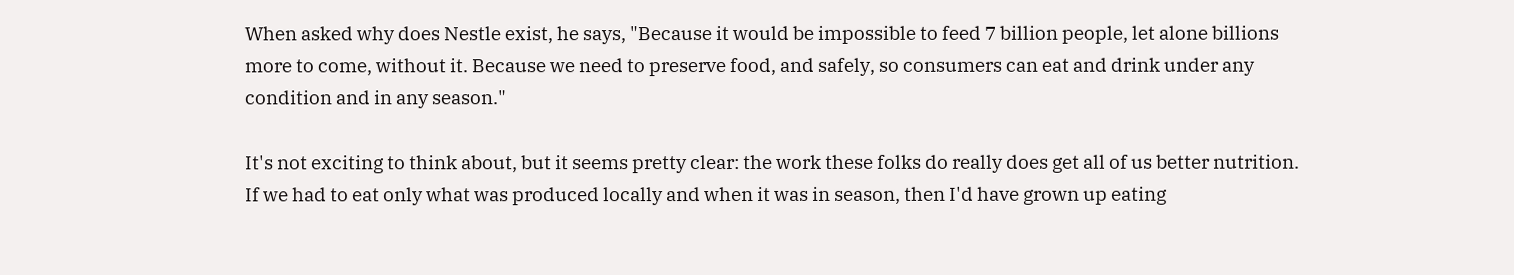When asked why does Nestle exist, he says, "Because it would be impossible to feed 7 billion people, let alone billions more to come, without it. Because we need to preserve food, and safely, so consumers can eat and drink under any condition and in any season."

It's not exciting to think about, but it seems pretty clear: the work these folks do really does get all of us better nutrition. If we had to eat only what was produced locally and when it was in season, then I'd have grown up eating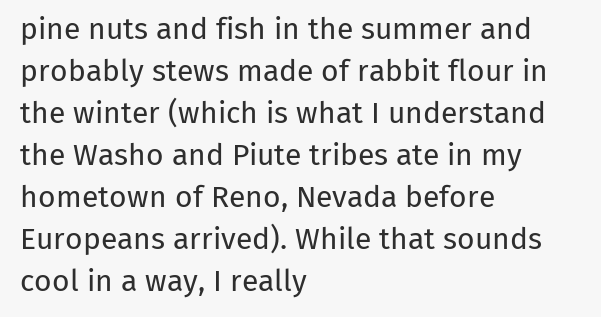pine nuts and fish in the summer and probably stews made of rabbit flour in the winter (which is what I understand the Washo and Piute tribes ate in my hometown of Reno, Nevada before Europeans arrived). While that sounds cool in a way, I really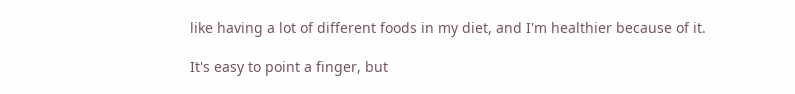like having a lot of different foods in my diet, and I'm healthier because of it.

It's easy to point a finger, but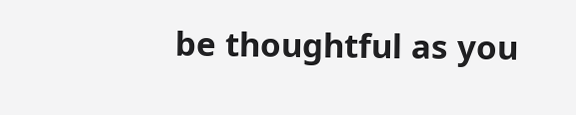be thoughtful as you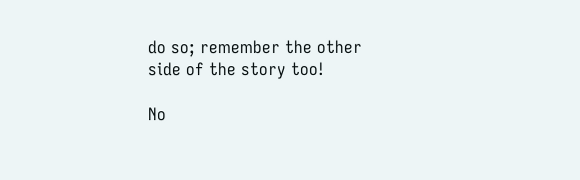do so; remember the other side of the story too!

No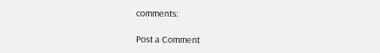comments:

Post a Comment